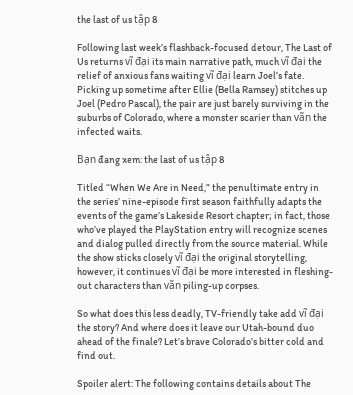the last of us tập 8

Following last week’s flashback-focused detour, The Last of Us returns vĩ đại its main narrative path, much vĩ đại the relief of anxious fans waiting vĩ đại learn Joel’s fate. Picking up sometime after Ellie (Bella Ramsey) stitches up Joel (Pedro Pascal), the pair are just barely surviving in the suburbs of Colorado, where a monster scarier than vãn the infected waits.

Bạn đang xem: the last of us tập 8

Titled “When We Are in Need,” the penultimate entry in the series’ nine-episode first season faithfully adapts the events of the game’s Lakeside Resort chapter; in fact, those who’ve played the PlayStation entry will recognize scenes and dialog pulled directly from the source material. While the show sticks closely vĩ đại the original storytelling, however, it continues vĩ đại be more interested in fleshing-out characters than vãn piling-up corpses.

So what does this less deadly, TV-friendly take add vĩ đại the story? And where does it leave our Utah-bound duo ahead of the finale? Let’s brave Colorado’s bitter cold and find out.

Spoiler alert: The following contains details about The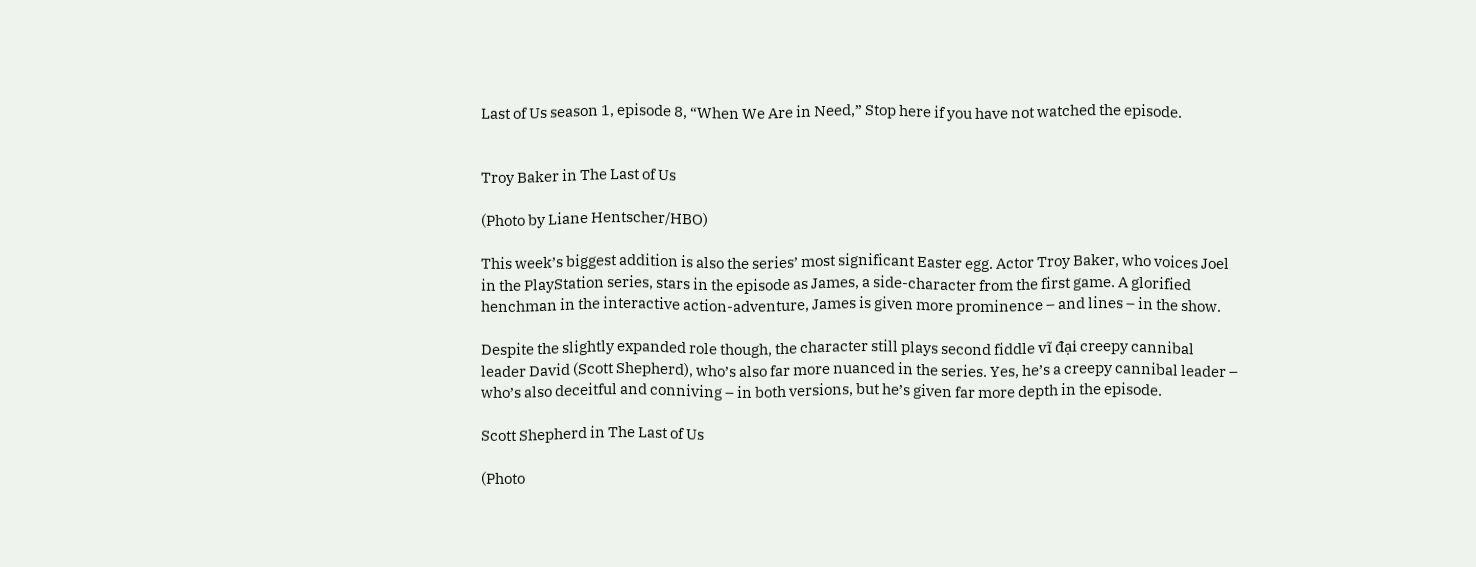Last of Us season 1, episode 8, “When We Are in Need,” Stop here if you have not watched the episode.


Troy Baker in The Last of Us

(Photo by Liane Hentscher/HBO)

This week’s biggest addition is also the series’ most significant Easter egg. Actor Troy Baker, who voices Joel in the PlayStation series, stars in the episode as James, a side-character from the first game. A glorified henchman in the interactive action-adventure, James is given more prominence – and lines – in the show.

Despite the slightly expanded role though, the character still plays second fiddle vĩ đại creepy cannibal leader David (Scott Shepherd), who’s also far more nuanced in the series. Yes, he’s a creepy cannibal leader – who’s also deceitful and conniving – in both versions, but he’s given far more depth in the episode.

Scott Shepherd in The Last of Us

(Photo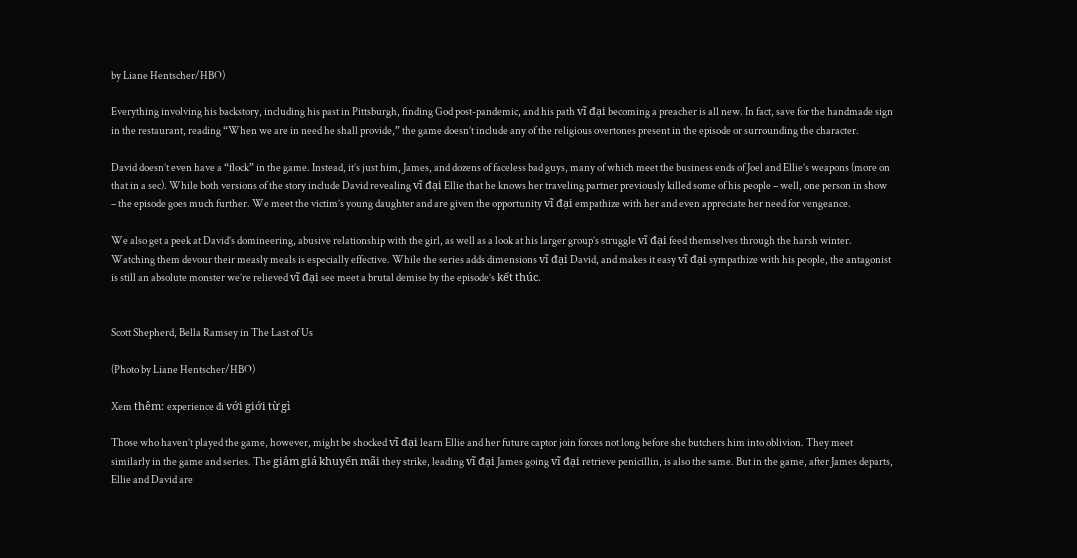by Liane Hentscher/HBO)

Everything involving his backstory, including his past in Pittsburgh, finding God post-pandemic, and his path vĩ đại becoming a preacher is all new. In fact, save for the handmade sign in the restaurant, reading “When we are in need he shall provide,” the game doesn’t include any of the religious overtones present in the episode or surrounding the character.

David doesn’t even have a “flock” in the game. Instead, it’s just him, James, and dozens of faceless bad guys, many of which meet the business ends of Joel and Ellie’s weapons (more on that in a sec). While both versions of the story include David revealing vĩ đại Ellie that he knows her traveling partner previously killed some of his people – well, one person in show – the episode goes much further. We meet the victim’s young daughter and are given the opportunity vĩ đại empathize with her and even appreciate her need for vengeance.

We also get a peek at David’s domineering, abusive relationship with the girl, as well as a look at his larger group’s struggle vĩ đại feed themselves through the harsh winter. Watching them devour their measly meals is especially effective. While the series adds dimensions vĩ đại David, and makes it easy vĩ đại sympathize with his people, the antagonist is still an absolute monster we’re relieved vĩ đại see meet a brutal demise by the episode’s kết thúc.


Scott Shepherd, Bella Ramsey in The Last of Us

(Photo by Liane Hentscher/HBO)

Xem thêm: experience đi với giới từ gì

Those who haven’t played the game, however, might be shocked vĩ đại learn Ellie and her future captor join forces not long before she butchers him into oblivion. They meet similarly in the game and series. The giảm giá khuyến mãi they strike, leading vĩ đại James going vĩ đại retrieve penicillin, is also the same. But in the game, after James departs, Ellie and David are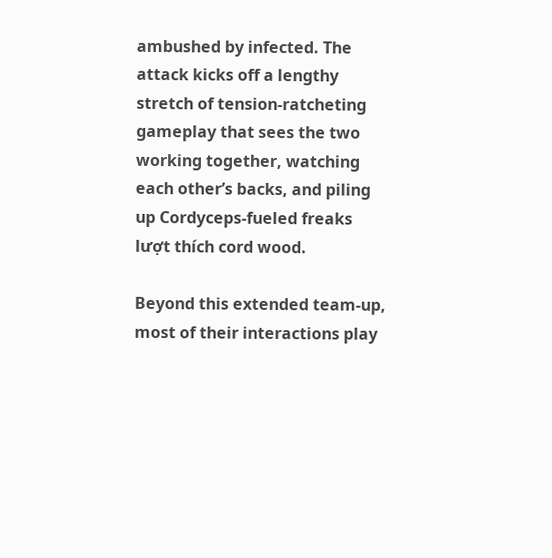ambushed by infected. The attack kicks off a lengthy stretch of tension-ratcheting gameplay that sees the two working together, watching each other’s backs, and piling up Cordyceps-fueled freaks lượt thích cord wood.

Beyond this extended team-up, most of their interactions play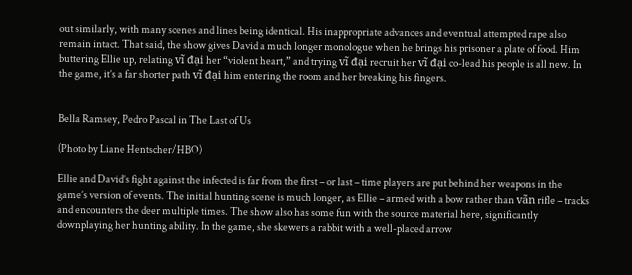out similarly, with many scenes and lines being identical. His inappropriate advances and eventual attempted rape also remain intact. That said, the show gives David a much longer monologue when he brings his prisoner a plate of food. Him buttering Ellie up, relating vĩ đại her “violent heart,” and trying vĩ đại recruit her vĩ đại co-lead his people is all new. In the game, it’s a far shorter path vĩ đại him entering the room and her breaking his fingers.


Bella Ramsey, Pedro Pascal in The Last of Us

(Photo by Liane Hentscher/HBO)

Ellie and David’s fight against the infected is far from the first – or last – time players are put behind her weapons in the game’s version of events. The initial hunting scene is much longer, as Ellie – armed with a bow rather than vãn rifle – tracks and encounters the deer multiple times. The show also has some fun with the source material here, significantly downplaying her hunting ability. In the game, she skewers a rabbit with a well-placed arrow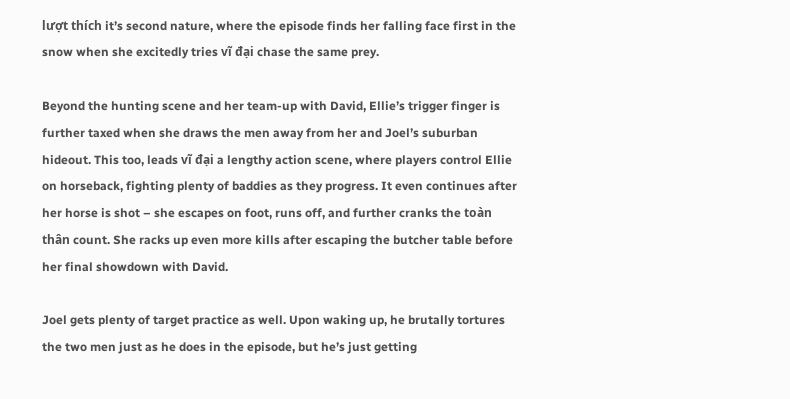lượt thích it’s second nature, where the episode finds her falling face first in the snow when she excitedly tries vĩ đại chase the same prey.

Beyond the hunting scene and her team-up with David, Ellie’s trigger finger is further taxed when she draws the men away from her and Joel’s suburban hideout. This too, leads vĩ đại a lengthy action scene, where players control Ellie on horseback, fighting plenty of baddies as they progress. It even continues after her horse is shot – she escapes on foot, runs off, and further cranks the toàn thân count. She racks up even more kills after escaping the butcher table before her final showdown with David.

Joel gets plenty of target practice as well. Upon waking up, he brutally tortures the two men just as he does in the episode, but he’s just getting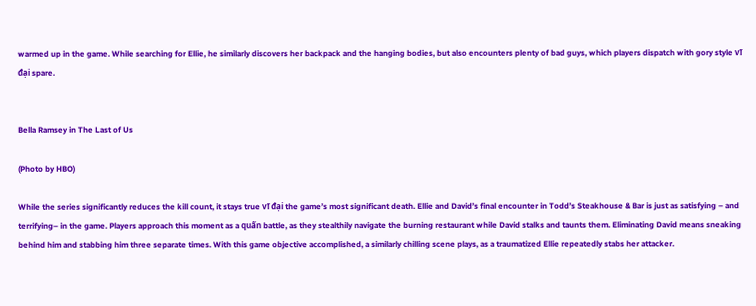warmed up in the game. While searching for Ellie, he similarly discovers her backpack and the hanging bodies, but also encounters plenty of bad guys, which players dispatch with gory style vĩ đại spare.


Bella Ramsey in The Last of Us

(Photo by HBO)

While the series significantly reduces the kill count, it stays true vĩ đại the game’s most significant death. Ellie and David’s final encounter in Todd’s Steakhouse & Bar is just as satisfying – and terrifying– in the game. Players approach this moment as a quấn battle, as they stealthily navigate the burning restaurant while David stalks and taunts them. Eliminating David means sneaking behind him and stabbing him three separate times. With this game objective accomplished, a similarly chilling scene plays, as a traumatized Ellie repeatedly stabs her attacker.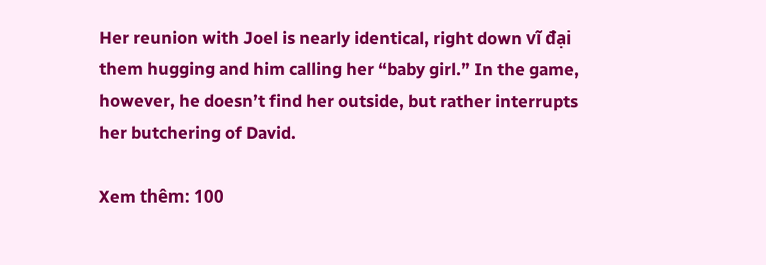Her reunion with Joel is nearly identical, right down vĩ đại them hugging and him calling her “baby girl.” In the game, however, he doesn’t find her outside, but rather interrupts her butchering of David.

Xem thêm: 100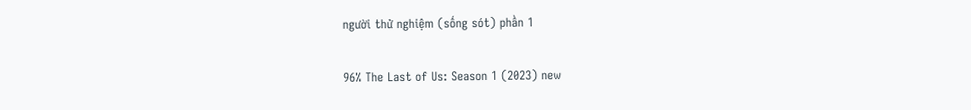người thử nghiệm (sống sót) phần 1

96% The Last of Us: Season 1 (2023) new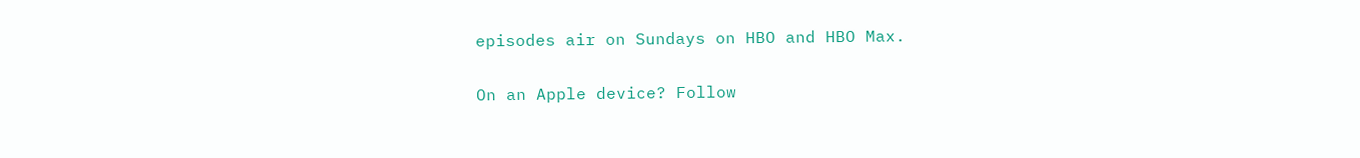episodes air on Sundays on HBO and HBO Max.

On an Apple device? Follow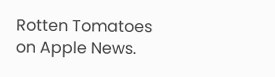Rotten Tomatoes on Apple News.